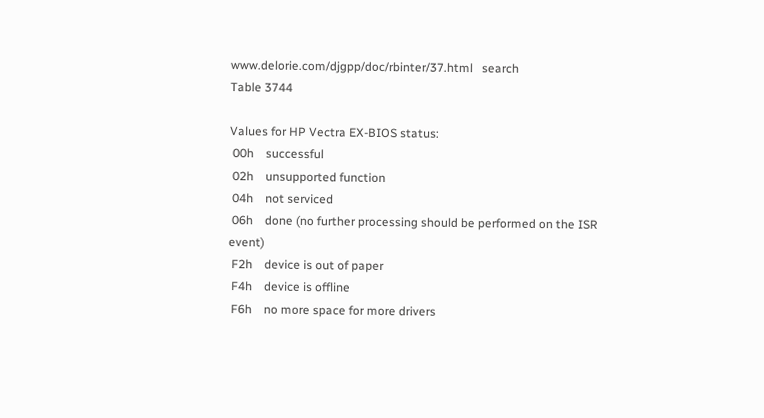www.delorie.com/djgpp/doc/rbinter/37.html   search
Table 3744

Values for HP Vectra EX-BIOS status:
 00h    successful
 02h    unsupported function
 04h    not serviced
 06h    done (no further processing should be performed on the ISR event)
 F2h    device is out of paper
 F4h    device is offline
 F6h    no more space for more drivers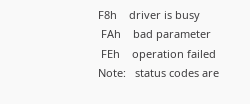F8h    driver is busy
 FAh    bad parameter
 FEh    operation failed
Note:   status codes are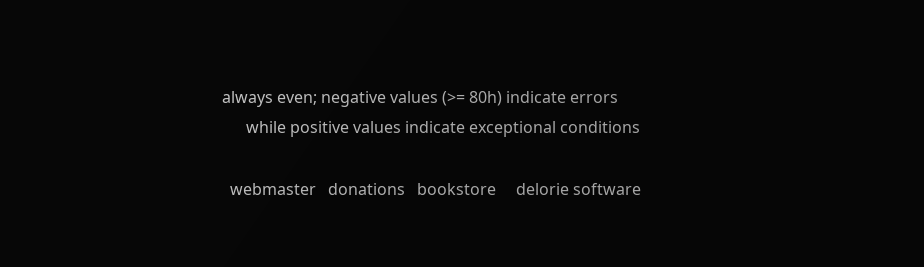always even; negative values (>= 80h) indicate errors
      while positive values indicate exceptional conditions

  webmaster   donations   bookstore     delorie software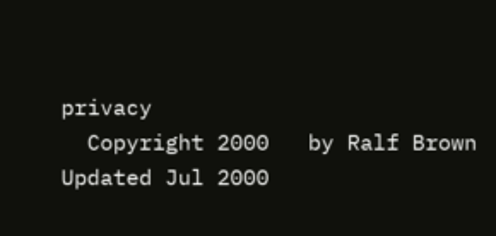privacy
  Copyright 2000   by Ralf Brown     Updated Jul 2000